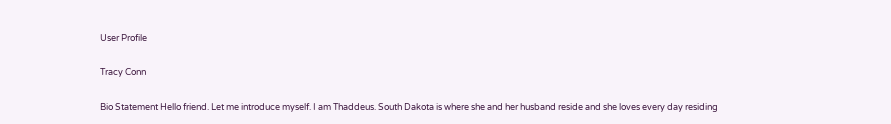User Profile

Tracy Conn

Bio Statement Hello friend. Let me introduce myself. I am Thaddeus. South Dakota is where she and her husband reside and she loves every day residing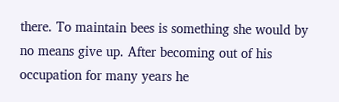there. To maintain bees is something she would by no means give up. After becoming out of his occupation for many years he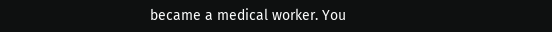became a medical worker. You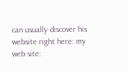can usually discover his website right here: my web site: